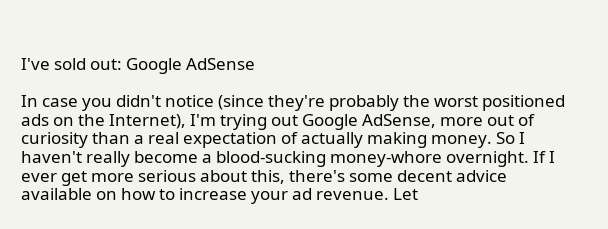I've sold out: Google AdSense

In case you didn't notice (since they're probably the worst positioned ads on the Internet), I'm trying out Google AdSense, more out of curiosity than a real expectation of actually making money. So I haven't really become a blood-sucking money-whore overnight. If I ever get more serious about this, there's some decent advice available on how to increase your ad revenue. Let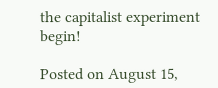the capitalist experiment begin!

Posted on August 15,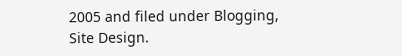2005 and filed under Blogging, Site Design.